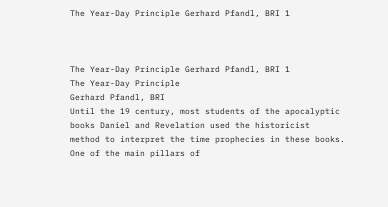The Year-Day Principle Gerhard Pfandl, BRI 1



The Year-Day Principle Gerhard Pfandl, BRI 1
The Year-Day Principle
Gerhard Pfandl, BRI
Until the 19 century, most students of the apocalyptic books Daniel and Revelation used the historicist
method to interpret the time prophecies in these books. One of the main pillars of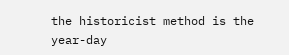the historicist method is the
year-day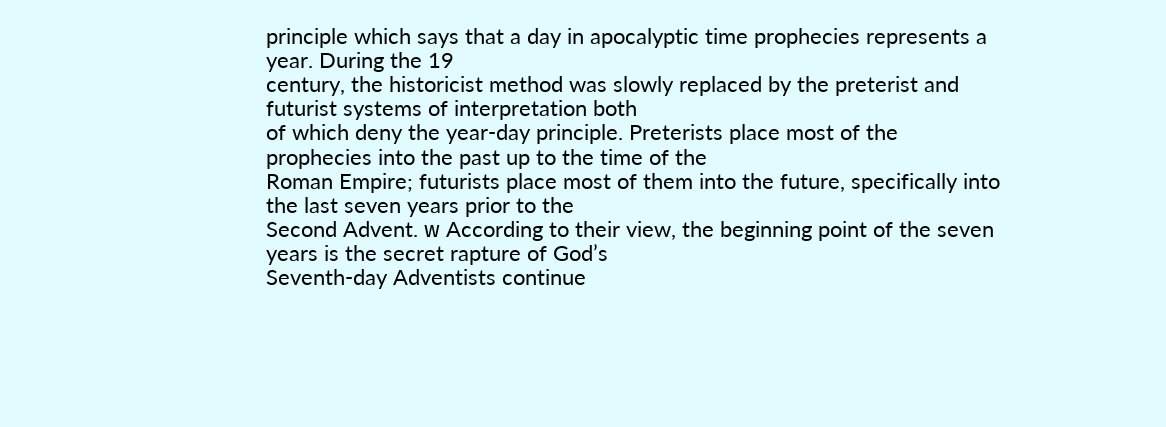principle which says that a day in apocalyptic time prophecies represents a year. During the 19
century, the historicist method was slowly replaced by the preterist and futurist systems of interpretation both
of which deny the year-day principle. Preterists place most of the prophecies into the past up to the time of the
Roman Empire; futurists place most of them into the future, specifically into the last seven years prior to the
Second Advent. ԝ According to their view, the beginning point of the seven years is the secret rapture of God’s
Seventh-day Adventists continue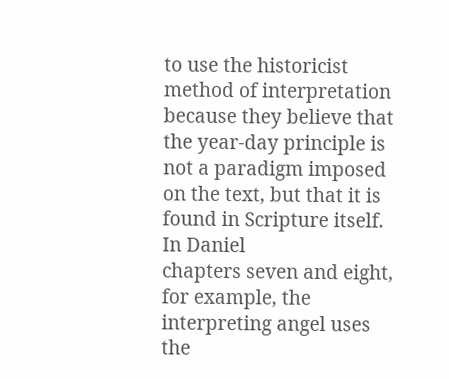to use the historicist method of interpretation because they believe that
the year-day principle is not a paradigm imposed on the text, but that it is found in Scripture itself. In Daniel
chapters seven and eight, for example, the interpreting angel uses the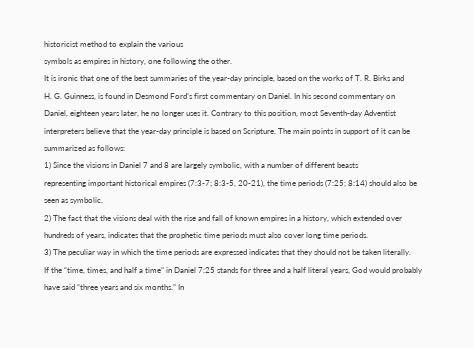historicist method to explain the various
symbols as empires in history, one following the other.
It is ironic that one of the best summaries of the year-day principle, based on the works of T. R. Birks and
H. G. Guinness, is found in Desmond Ford’s first commentary on Daniel. In his second commentary on
Daniel, eighteen years later, he no longer uses it. Contrary to this position, most Seventh-day Adventist
interpreters believe that the year-day principle is based on Scripture. The main points in support of it can be
summarized as follows:
1) Since the visions in Daniel 7 and 8 are largely symbolic, with a number of different beasts
representing important historical empires (7:3-7; 8:3-5, 20-21), the time periods (7:25; 8:14) should also be
seen as symbolic.
2) The fact that the visions deal with the rise and fall of known empires in a history, which extended over
hundreds of years, indicates that the prophetic time periods must also cover long time periods.
3) The peculiar way in which the time periods are expressed indicates that they should not be taken literally.
If the “time, times, and half a time” in Daniel 7:25 stands for three and a half literal years, God would probably
have said “three years and six months.” In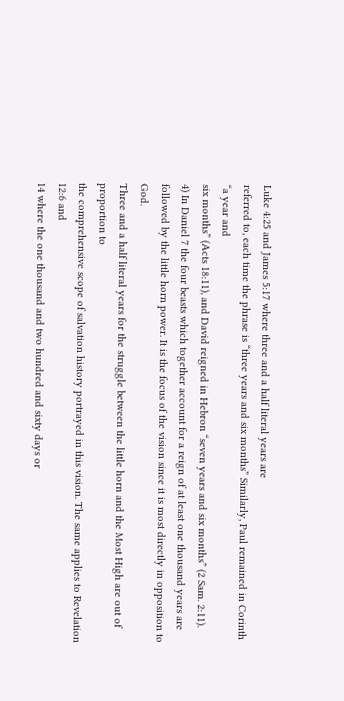Luke 4:25 and James 5:17 where three and a half literal years are
referred to, each time the phrase is “three years and six months” Similarly, Paul remained in Corinth “a year and
six months” (Acts 18:11), and David reigned in Hebron “seven years and six months” (2 Sam. 2:11).
4) In Daniel 7 the four beasts which together account for a reign of at least one thousand years are
followed by the little horn power. It is the focus of the vision since it is most directly in opposition to God.
Three and a half literal years for the struggle between the little horn and the Most High are out of proportion to
the comprehensive scope of salvation history portrayed in this vision. The same applies to Revelation 12:6 and
14 where the one thousand and two hundred and sixty days or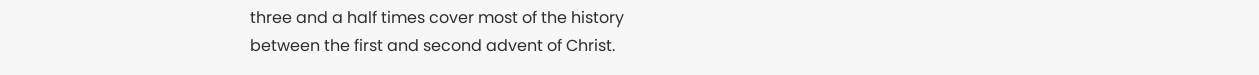three and a half times cover most of the history
between the first and second advent of Christ.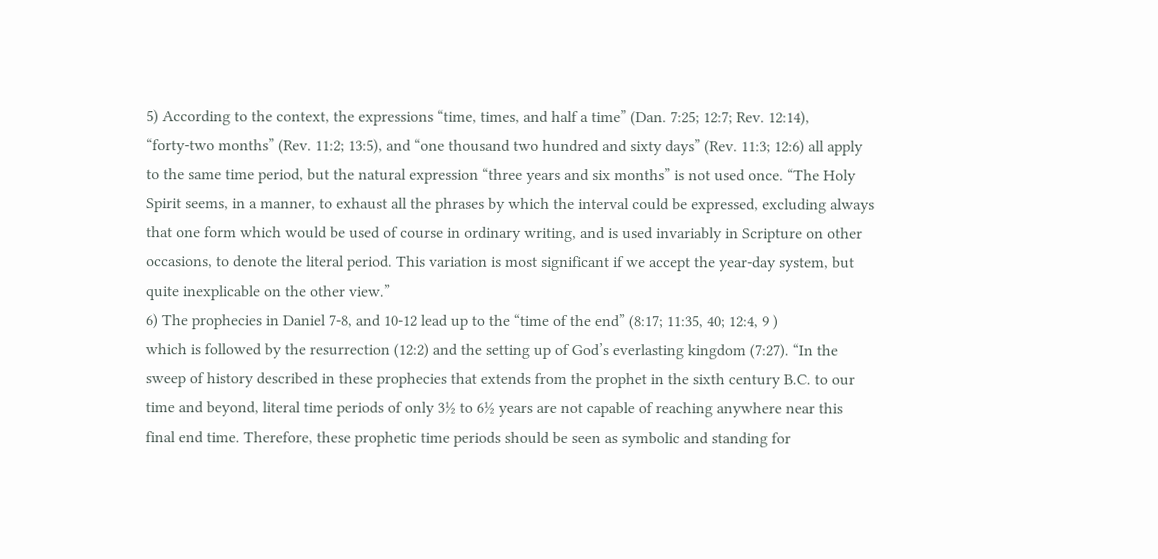5) According to the context, the expressions “time, times, and half a time” (Dan. 7:25; 12:7; Rev. 12:14),
“forty-two months” (Rev. 11:2; 13:5), and “one thousand two hundred and sixty days” (Rev. 11:3; 12:6) all apply
to the same time period, but the natural expression “three years and six months” is not used once. “The Holy
Spirit seems, in a manner, to exhaust all the phrases by which the interval could be expressed, excluding always
that one form which would be used of course in ordinary writing, and is used invariably in Scripture on other
occasions, to denote the literal period. This variation is most significant if we accept the year-day system, but
quite inexplicable on the other view.”
6) The prophecies in Daniel 7-8, and 10-12 lead up to the “time of the end” (8:17; 11:35, 40; 12:4, 9 )
which is followed by the resurrection (12:2) and the setting up of God’s everlasting kingdom (7:27). “In the
sweep of history described in these prophecies that extends from the prophet in the sixth century B.C. to our
time and beyond, literal time periods of only 3½ to 6½ years are not capable of reaching anywhere near this
final end time. Therefore, these prophetic time periods should be seen as symbolic and standing for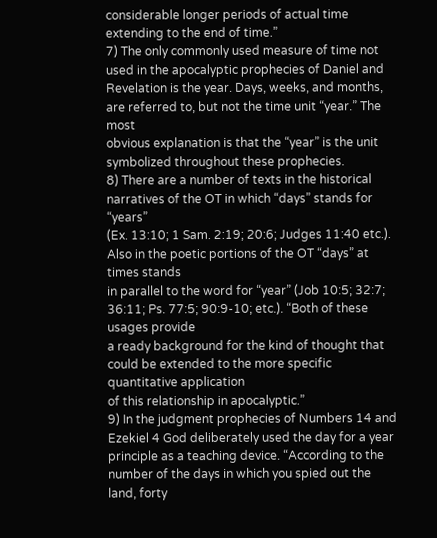considerable longer periods of actual time extending to the end of time.”
7) The only commonly used measure of time not used in the apocalyptic prophecies of Daniel and
Revelation is the year. Days, weeks, and months, are referred to, but not the time unit “year.” The most
obvious explanation is that the “year” is the unit symbolized throughout these prophecies.
8) There are a number of texts in the historical narratives of the OT in which “days” stands for “years”
(Ex. 13:10; 1 Sam. 2:19; 20:6; Judges 11:40 etc.). Also in the poetic portions of the OT “days” at times stands
in parallel to the word for “year” (Job 10:5; 32:7; 36:11; Ps. 77:5; 90:9-10; etc.). “Both of these usages provide
a ready background for the kind of thought that could be extended to the more specific quantitative application
of this relationship in apocalyptic.”
9) In the judgment prophecies of Numbers 14 and Ezekiel 4 God deliberately used the day for a year
principle as a teaching device. “According to the number of the days in which you spied out the land, forty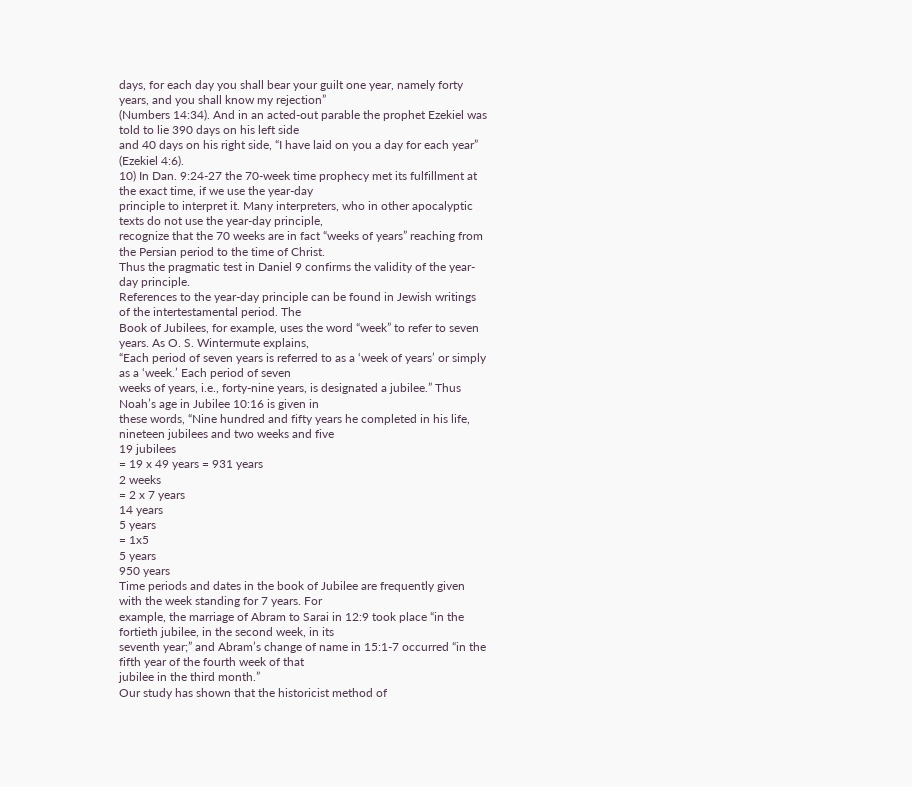days, for each day you shall bear your guilt one year, namely forty years, and you shall know my rejection”
(Numbers 14:34). And in an acted-out parable the prophet Ezekiel was told to lie 390 days on his left side
and 40 days on his right side, “I have laid on you a day for each year” (Ezekiel 4:6).
10) In Dan. 9:24-27 the 70-week time prophecy met its fulfillment at the exact time, if we use the year-day
principle to interpret it. Many interpreters, who in other apocalyptic texts do not use the year-day principle,
recognize that the 70 weeks are in fact “weeks of years” reaching from the Persian period to the time of Christ.
Thus the pragmatic test in Daniel 9 confirms the validity of the year-day principle.
References to the year-day principle can be found in Jewish writings of the intertestamental period. The
Book of Jubilees, for example, uses the word “week” to refer to seven years. As O. S. Wintermute explains,
“Each period of seven years is referred to as a ‘week of years’ or simply as a ‘week.’ Each period of seven
weeks of years, i.e., forty-nine years, is designated a jubilee.” Thus Noah’s age in Jubilee 10:16 is given in
these words, “Nine hundred and fifty years he completed in his life, nineteen jubilees and two weeks and five
19 jubilees
= 19 x 49 years = 931 years
2 weeks
= 2 x 7 years
14 years
5 years
= 1x5
5 years
950 years
Time periods and dates in the book of Jubilee are frequently given with the week standing for 7 years. For
example, the marriage of Abram to Sarai in 12:9 took place “in the fortieth jubilee, in the second week, in its
seventh year;” and Abram’s change of name in 15:1-7 occurred “in the fifth year of the fourth week of that
jubilee in the third month.”
Our study has shown that the historicist method of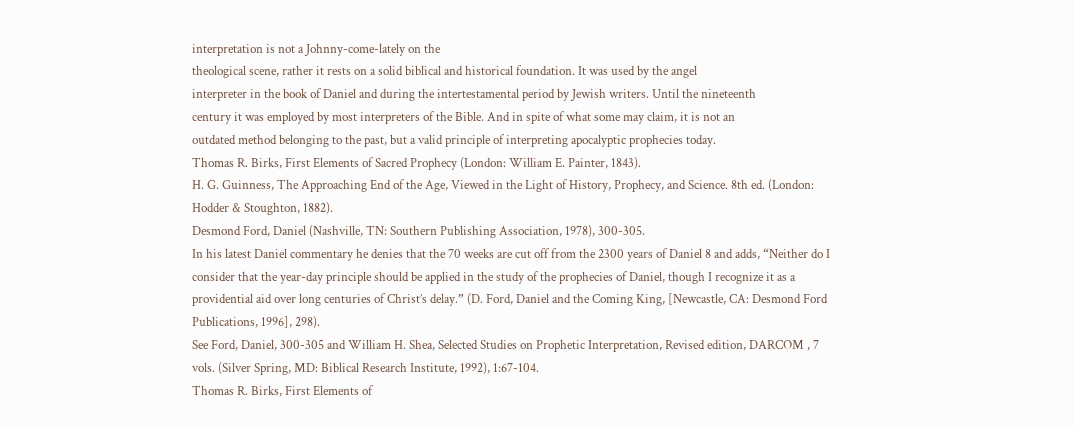interpretation is not a Johnny-come-lately on the
theological scene, rather it rests on a solid biblical and historical foundation. It was used by the angel
interpreter in the book of Daniel and during the intertestamental period by Jewish writers. Until the nineteenth
century it was employed by most interpreters of the Bible. And in spite of what some may claim, it is not an
outdated method belonging to the past, but a valid principle of interpreting apocalyptic prophecies today.
Thomas R. Birks, First Elements of Sacred Prophecy (London: William E. Painter, 1843).
H. G. Guinness, The Approaching End of the Age, Viewed in the Light of History, Prophecy, and Science. 8th ed. (London:
Hodder & Stoughton, 1882).
Desmond Ford, Daniel (Nashville, TN: Southern Publishing Association, 1978), 300-305.
In his latest Daniel commentary he denies that the 70 weeks are cut off from the 2300 years of Daniel 8 and adds, “Neither do I
consider that the year-day principle should be applied in the study of the prophecies of Daniel, though I recognize it as a
providential aid over long centuries of Christ’s delay.” (D. Ford, Daniel and the Coming King, [Newcastle, CA: Desmond Ford
Publications, 1996], 298).
See Ford, Daniel, 300-305 and William H. Shea, Selected Studies on Prophetic Interpretation, Revised edition, DARCOM , 7
vols. (Silver Spring, MD: Biblical Research Institute, 1992), 1:67-104.
Thomas R. Birks, First Elements of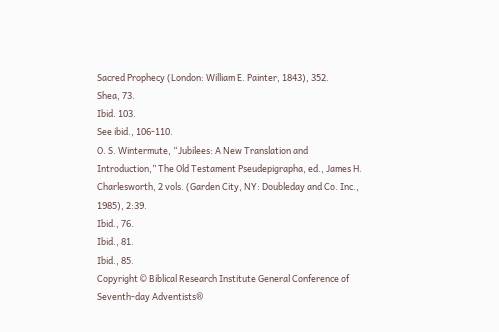Sacred Prophecy (London: William E. Painter, 1843), 352.
Shea, 73.
Ibid. 103.
See ibid., 106-110.
O. S. Wintermute, “Jubilees: A New Translation and Introduction,” The Old Testament Pseudepigrapha, ed., James H.
Charlesworth, 2 vols. (Garden City, NY: Doubleday and Co. Inc., 1985), 2:39.
Ibid., 76.
Ibid., 81.
Ibid., 85.
Copyright © Biblical Research Institute General Conference of Seventh-day Adventists®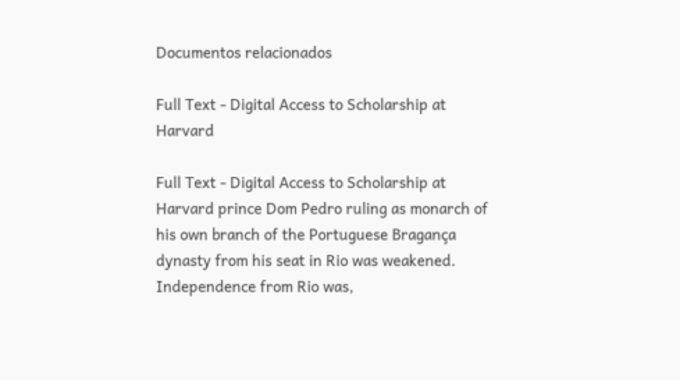Documentos relacionados

Full Text - Digital Access to Scholarship at Harvard

Full Text - Digital Access to Scholarship at Harvard prince Dom Pedro ruling as monarch of his own branch of the Portuguese Bragança dynasty from his seat in Rio was weakened. Independence from Rio was,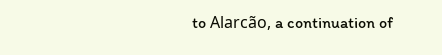to Alarcão, a continuation of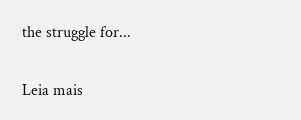the struggle for...

Leia mais